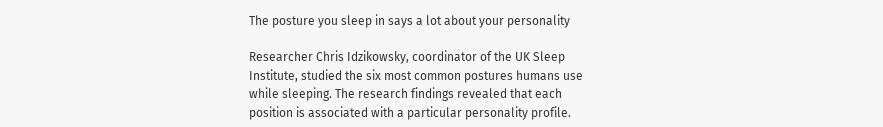The posture you sleep in says a lot about your personality

Researcher Chris Idzikowsky, coordinator of the UK Sleep Institute, studied the six most common postures humans use while sleeping. The research findings revealed that each position is associated with a particular personality profile.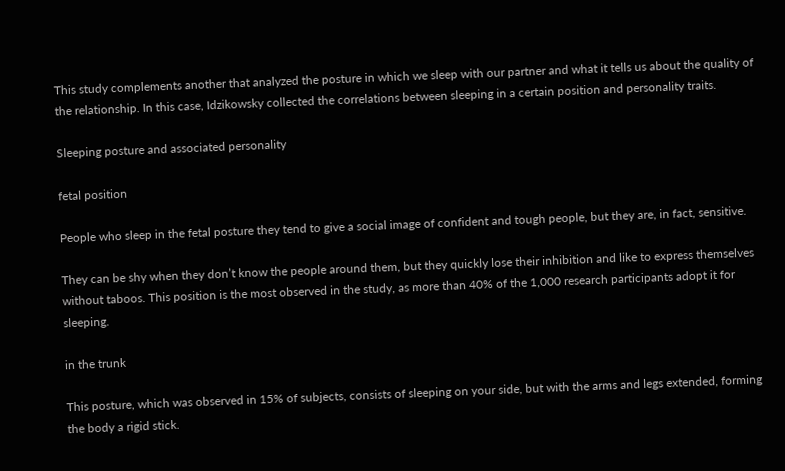This study complements another that analyzed the posture in which we sleep with our partner and what it tells us about the quality of the relationship. In this case, Idzikowsky collected the correlations between sleeping in a certain position and personality traits.

Sleeping posture and associated personality

fetal position

People who sleep in the fetal posture they tend to give a social image of confident and tough people, but they are, in fact, sensitive.

They can be shy when they don’t know the people around them, but they quickly lose their inhibition and like to express themselves without taboos. This position is the most observed in the study, as more than 40% of the 1,000 research participants adopt it for sleeping.

in the trunk

This posture, which was observed in 15% of subjects, consists of sleeping on your side, but with the arms and legs extended, forming the body a rigid stick.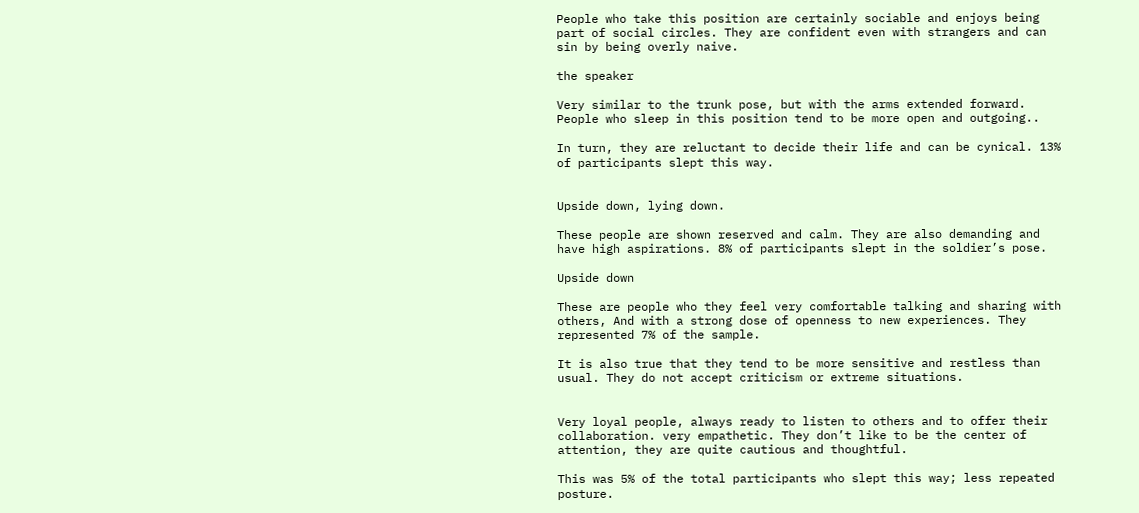People who take this position are certainly sociable and enjoys being part of social circles. They are confident even with strangers and can sin by being overly naive.

the speaker

Very similar to the trunk pose, but with the arms extended forward. People who sleep in this position tend to be more open and outgoing..

In turn, they are reluctant to decide their life and can be cynical. 13% of participants slept this way.


Upside down, lying down.

These people are shown reserved and calm. They are also demanding and have high aspirations. 8% of participants slept in the soldier’s pose.

Upside down

These are people who they feel very comfortable talking and sharing with others, And with a strong dose of openness to new experiences. They represented 7% of the sample.

It is also true that they tend to be more sensitive and restless than usual. They do not accept criticism or extreme situations.


Very loyal people, always ready to listen to others and to offer their collaboration. very empathetic. They don’t like to be the center of attention, they are quite cautious and thoughtful.

This was 5% of the total participants who slept this way; less repeated posture.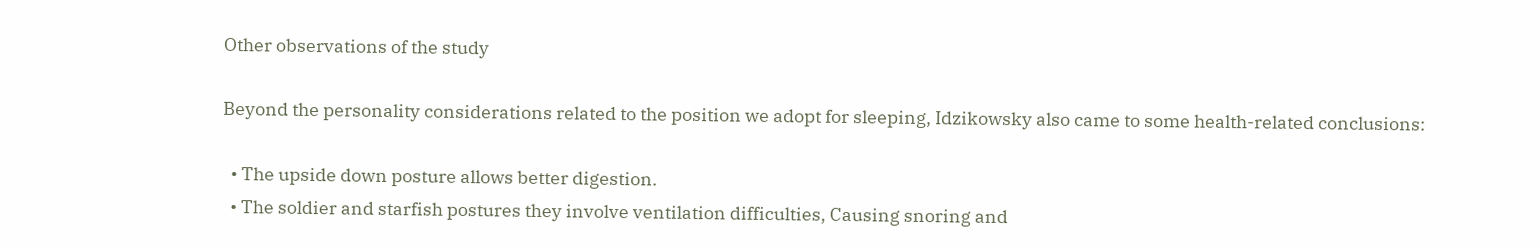Other observations of the study

Beyond the personality considerations related to the position we adopt for sleeping, Idzikowsky also came to some health-related conclusions:

  • The upside down posture allows better digestion.
  • The soldier and starfish postures they involve ventilation difficulties, Causing snoring and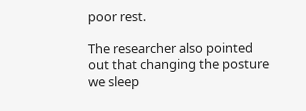poor rest.

The researcher also pointed out that changing the posture we sleep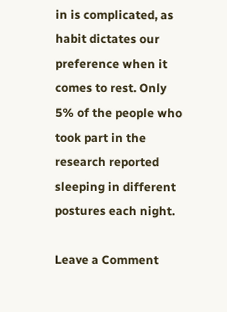in is complicated, as habit dictates our preference when it comes to rest. Only 5% of the people who took part in the research reported sleeping in different postures each night.

Leave a Comment